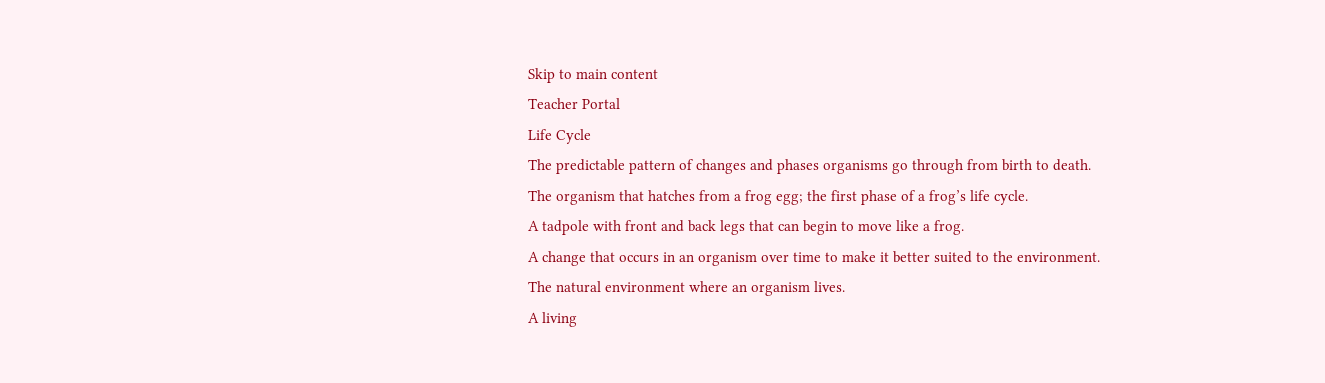Skip to main content
Teacher Portal
Life Cycle
The predictable pattern of changes and phases organisms go through from birth to death.
The organism that hatches from a frog egg; the first phase of a frog’s life cycle.
A tadpole with front and back legs that can begin to move like a frog.
A change that occurs in an organism over time to make it better suited to the environment.
The natural environment where an organism lives.
A living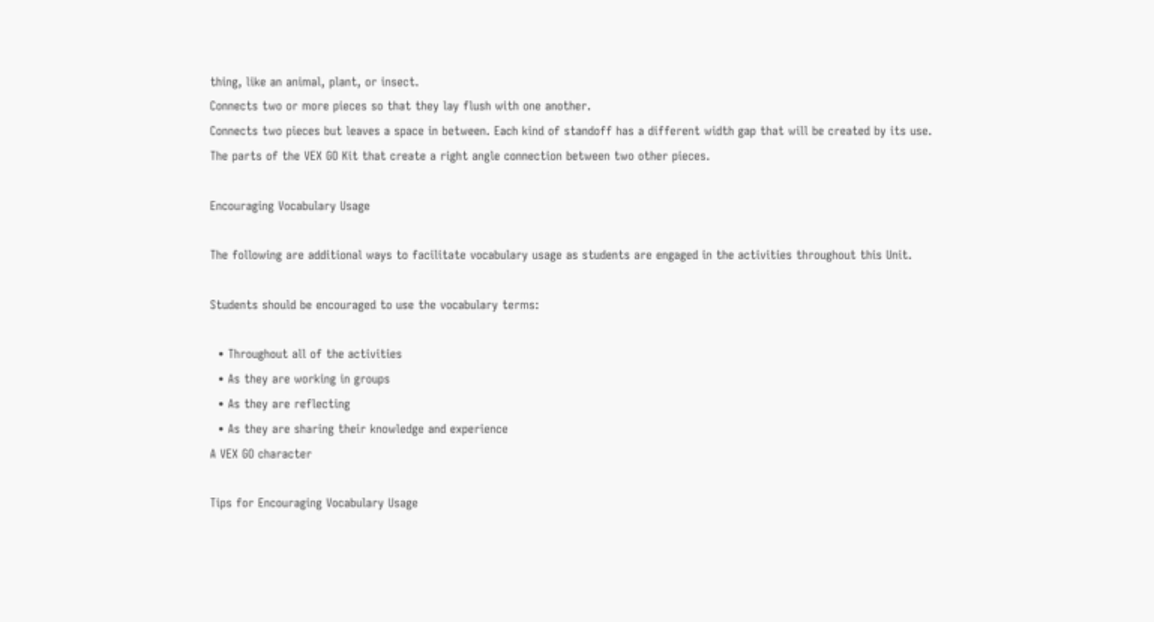thing, like an animal, plant, or insect.
Connects two or more pieces so that they lay flush with one another.
Connects two pieces but leaves a space in between. Each kind of standoff has a different width gap that will be created by its use.
The parts of the VEX GO Kit that create a right angle connection between two other pieces.

Encouraging Vocabulary Usage

The following are additional ways to facilitate vocabulary usage as students are engaged in the activities throughout this Unit.

Students should be encouraged to use the vocabulary terms:

  • Throughout all of the activities
  • As they are working in groups
  • As they are reflecting
  • As they are sharing their knowledge and experience
A VEX GO character

Tips for Encouraging Vocabulary Usage